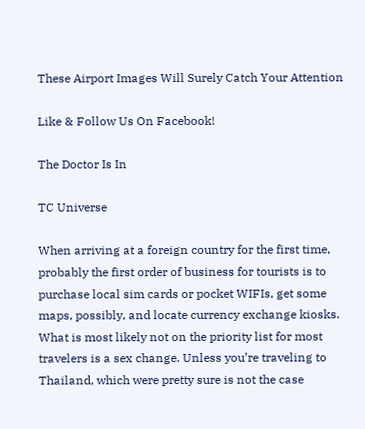These Airport Images Will Surely Catch Your Attention

Like & Follow Us On Facebook!

The Doctor Is In

TC Universe

When arriving at a foreign country for the first time, probably the first order of business for tourists is to purchase local sim cards or pocket WIFIs, get some maps, possibly, and locate currency exchange kiosks. What is most likely not on the priority list for most travelers is a sex change. Unless you’re traveling to Thailand, which were pretty sure is not the case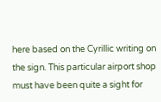here based on the Cyrillic writing on the sign. This particular airport shop must have been quite a sight for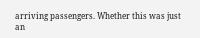arriving passengers. Whether this was just an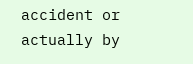accident or actually by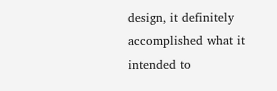design, it definitely accomplished what it intended to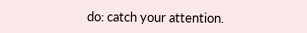do: catch your attention.